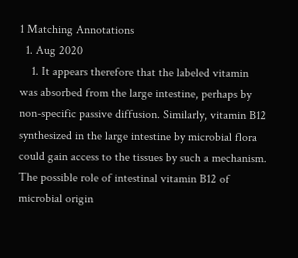1 Matching Annotations
  1. Aug 2020
    1. It appears therefore that the labeled vitamin was absorbed from the large intestine, perhaps by non-specific passive diffusion. Similarly, vitamin B12 synthesized in the large intestine by microbial flora could gain access to the tissues by such a mechanism. The possible role of intestinal vitamin B12 of microbial origin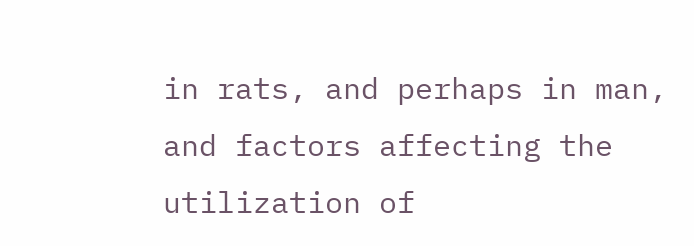in rats, and perhaps in man, and factors affecting the utilization of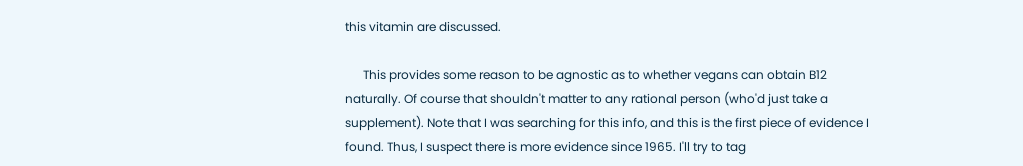this vitamin are discussed.

      This provides some reason to be agnostic as to whether vegans can obtain B12 naturally. Of course that shouldn't matter to any rational person (who'd just take a supplement). Note that I was searching for this info, and this is the first piece of evidence I found. Thus, I suspect there is more evidence since 1965. I'll try to tag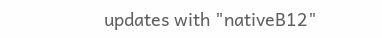updates with "nativeB12"